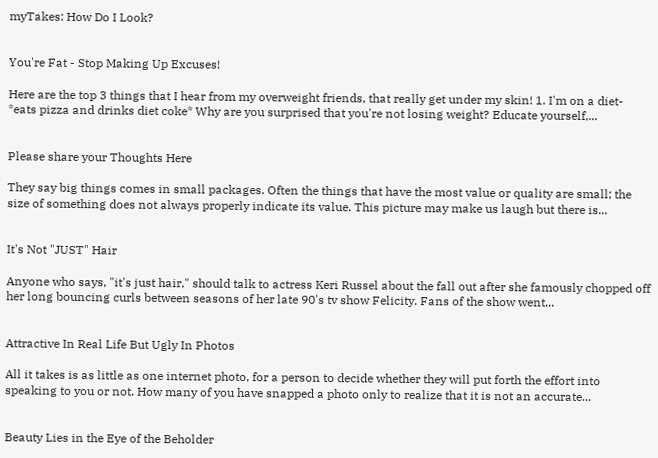myTakes: How Do I Look?


You're Fat - Stop Making Up Excuses!

Here are the top 3 things that I hear from my overweight friends, that really get under my skin! 1. I'm on a diet- *eats pizza and drinks diet coke* Why are you surprised that you're not losing weight? Educate yourself,...


Please share your Thoughts Here

They say big things comes in small packages. Often the things that have the most value or quality are small; the size of something does not always properly indicate its value. This picture may make us laugh but there is...


It's Not "JUST" Hair

Anyone who says, "it's just hair," should talk to actress Keri Russel about the fall out after she famously chopped off her long bouncing curls between seasons of her late 90's tv show Felicity. Fans of the show went...


Attractive In Real Life But Ugly In Photos

All it takes is as little as one internet photo, for a person to decide whether they will put forth the effort into speaking to you or not. How many of you have snapped a photo only to realize that it is not an accurate...


Beauty Lies in the Eye of the Beholder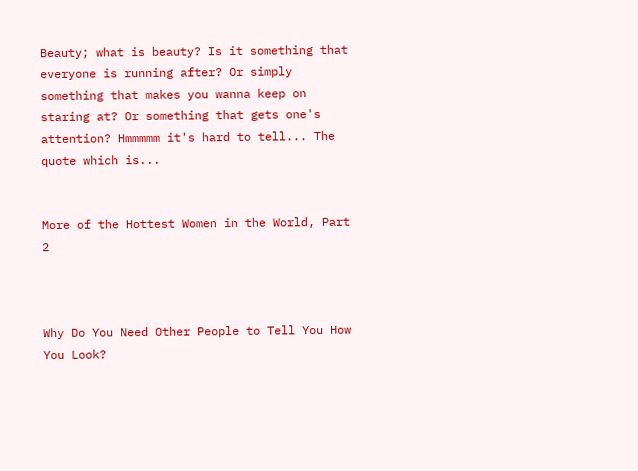Beauty; what is beauty? Is it something that everyone is running after? Or simply something that makes you wanna keep on staring at? Or something that gets one's attention? Hmmmmm it's hard to tell... The quote which is...


More of the Hottest Women in the World, Part 2



Why Do You Need Other People to Tell You How You Look?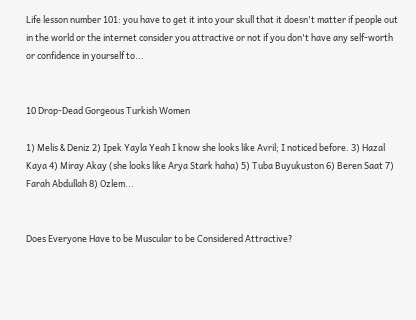Life lesson number 101: you have to get it into your skull that it doesn't matter if people out in the world or the internet consider you attractive or not if you don't have any self-worth or confidence in yourself to...


10 Drop-Dead Gorgeous Turkish Women

1) Melis & Deniz 2) Ipek Yayla Yeah I know she looks like Avril; I noticed before. 3) Hazal Kaya 4) Miray Akay (she looks like Arya Stark haha) 5) Tuba Buyukuston 6) Beren Saat 7) Farah Abdullah 8) Ozlem...


Does Everyone Have to be Muscular to be Considered Attractive?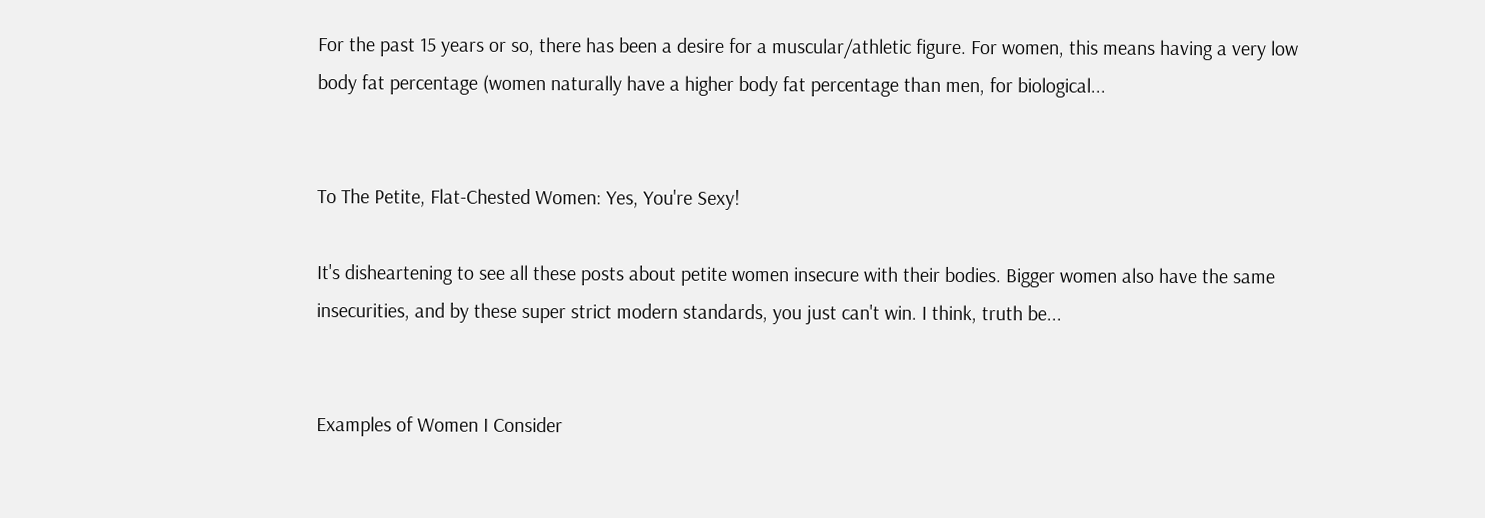For the past 15 years or so, there has been a desire for a muscular/athletic figure. For women, this means having a very low body fat percentage (women naturally have a higher body fat percentage than men, for biological...


To The Petite, Flat-Chested Women: Yes, You're Sexy!

It's disheartening to see all these posts about petite women insecure with their bodies. Bigger women also have the same insecurities, and by these super strict modern standards, you just can't win. I think, truth be...


Examples of Women I Consider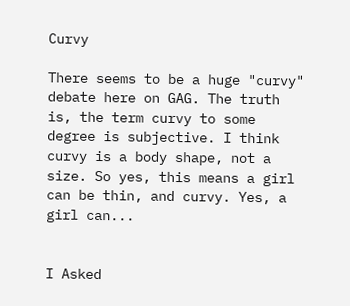Curvy

There seems to be a huge "curvy" debate here on GAG. The truth is, the term curvy to some degree is subjective. I think curvy is a body shape, not a size. So yes, this means a girl can be thin, and curvy. Yes, a girl can...


I Asked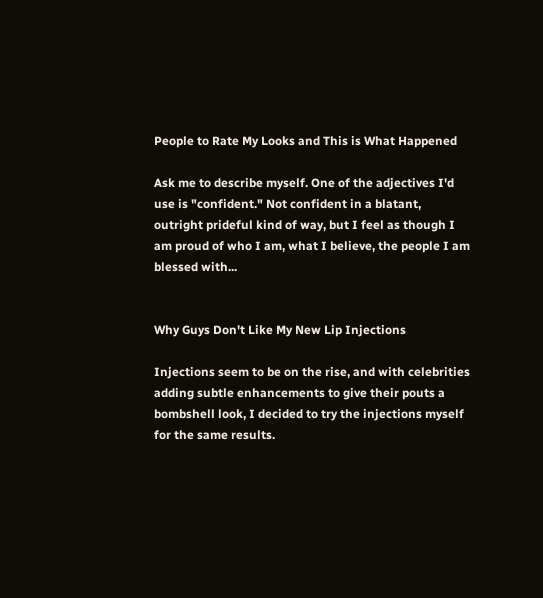People to Rate My Looks and This is What Happened

Ask me to describe myself. One of the adjectives I'd use is "confident." Not confident in a blatant, outright prideful kind of way, but I feel as though I am proud of who I am, what I believe, the people I am blessed with...


Why Guys Don't Like My New Lip Injections

Injections seem to be on the rise, and with celebrities adding subtle enhancements to give their pouts a bombshell look, I decided to try the injections myself for the same results.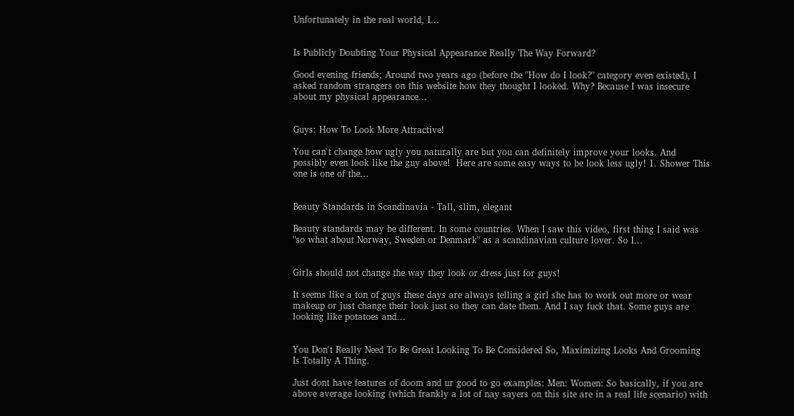Unfortunately in the real world, I...


Is Publicly Doubting Your Physical Appearance Really The Way Forward?

Good evening friends; Around two years ago (before the "How do I look?" category even existed), I asked random strangers on this website how they thought I looked. Why? Because I was insecure about my physical appearance...


Guys: How To Look More Attractive!

You can't change how ugly you naturally are but you can definitely improve your looks. And possibly even look like the guy above!  Here are some easy ways to be look less ugly! 1. Shower This one is one of the...


Beauty Standards in Scandinavia - Tall, slim, elegant

Beauty standards may be different. In some countries. When I saw this video, first thing I said was "so what about Norway, Sweden or Denmark" as a scandinavian culture lover. So I...


Girls should not change the way they look or dress just for guys!

It seems like a ton of guys these days are always telling a girl she has to work out more or wear makeup or just change their look just so they can date them. And I say fuck that. Some guys are looking like potatoes and...


You Don't Really Need To Be Great Looking To Be Considered So, Maximizing Looks And Grooming Is Totally A Thing.

Just dont have features of doom and ur good to go examples: Men: Women: So basically, if you are above average looking (which frankly a lot of nay sayers on this site are in a real life scenario) with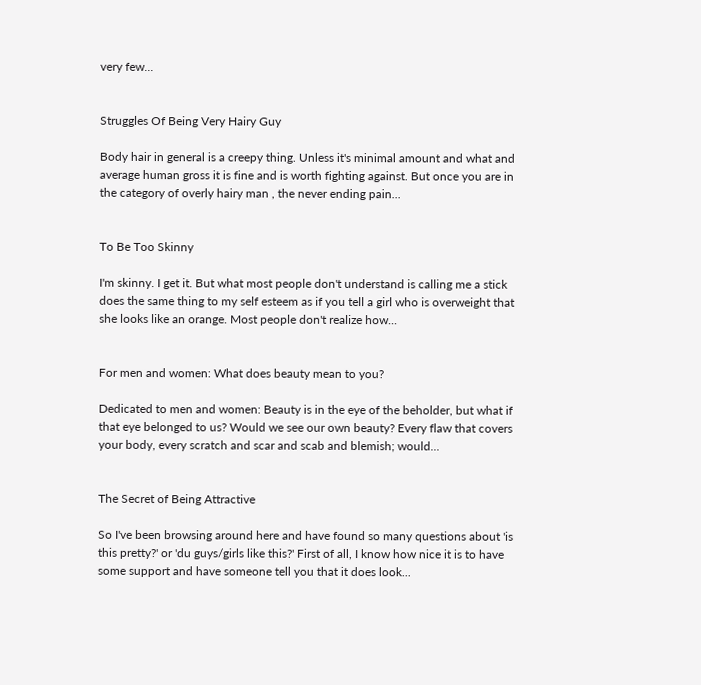very few...


Struggles Of Being Very Hairy Guy

Body hair in general is a creepy thing. Unless it's minimal amount and what and average human gross it is fine and is worth fighting against. But once you are in the category of overly hairy man , the never ending pain...


To Be Too Skinny

I'm skinny. I get it. But what most people don't understand is calling me a stick does the same thing to my self esteem as if you tell a girl who is overweight that she looks like an orange. Most people don't realize how...


For men and women: What does beauty mean to you?

Dedicated to men and women: Beauty is in the eye of the beholder, but what if that eye belonged to us? Would we see our own beauty? Every flaw that covers your body, every scratch and scar and scab and blemish; would...


The Secret of Being Attractive

So I've been browsing around here and have found so many questions about 'is this pretty?' or 'du guys/girls like this?' First of all, I know how nice it is to have some support and have someone tell you that it does look...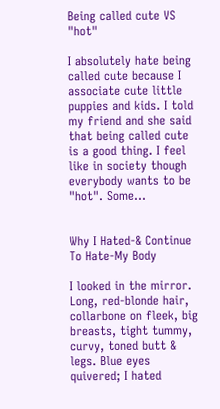Being called cute VS "hot"

I absolutely hate being called cute because I associate cute little puppies and kids. I told my friend and she said that being called cute is a good thing. I feel like in society though everybody wants to be "hot". Some...


Why I Hated-& Continue To Hate-My Body

I looked in the mirror. Long, red-blonde hair, collarbone on fleek, big breasts, tight tummy, curvy, toned butt & legs. Blue eyes quivered; I hated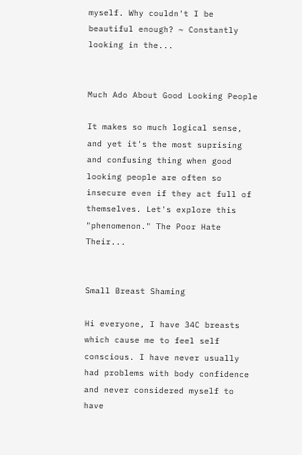myself. Why couldn't I be beautiful enough? ~ Constantly looking in the...


Much Ado About Good Looking People

It makes so much logical sense, and yet it's the most suprising and confusing thing when good looking people are often so insecure even if they act full of themselves. Let's explore this "phenomenon." The Poor Hate Their...


Small Breast Shaming

Hi everyone, I have 34C breasts which cause me to feel self conscious. I have never usually had problems with body confidence and never considered myself to have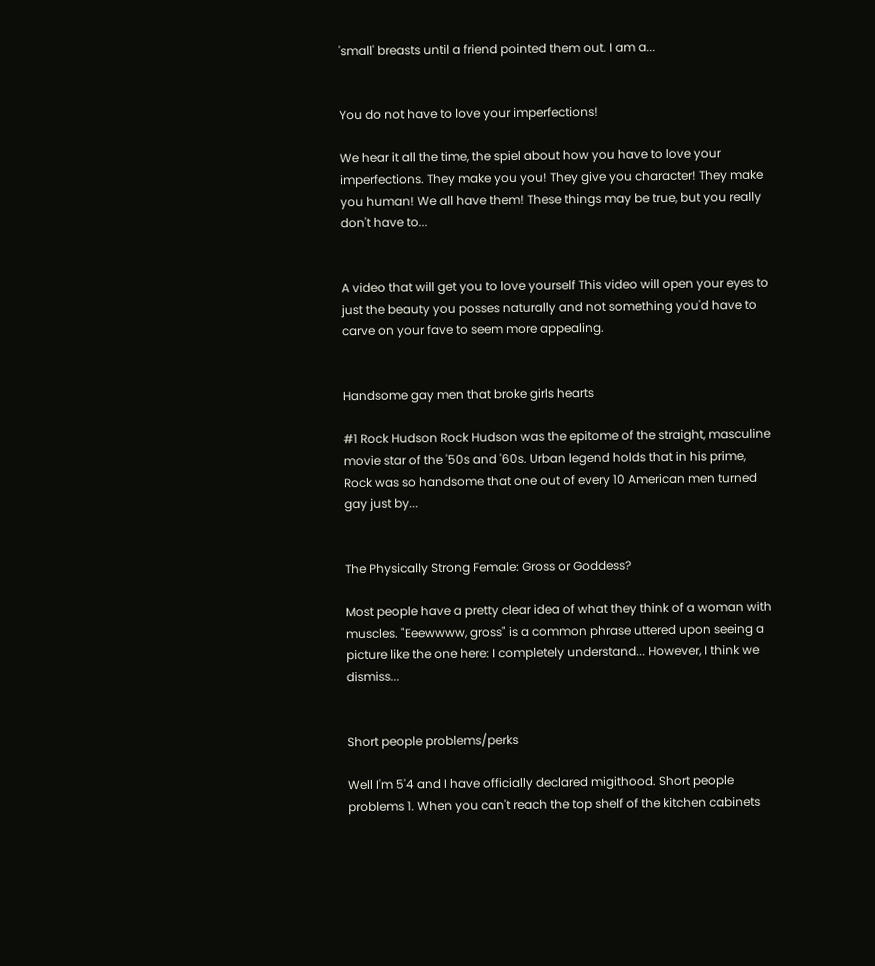'small' breasts until a friend pointed them out. I am a...


You do not have to love your imperfections!

We hear it all the time, the spiel about how you have to love your imperfections. They make you you! They give you character! They make you human! We all have them! These things may be true, but you really don't have to...


A video that will get you to love yourself This video will open your eyes to just the beauty you posses naturally and not something you'd have to carve on your fave to seem more appealing.


Handsome gay men that broke girls hearts

#1 Rock Hudson Rock Hudson was the epitome of the straight, masculine movie star of the '50s and '60s. Urban legend holds that in his prime, Rock was so handsome that one out of every 10 American men turned gay just by...


The Physically Strong Female: Gross or Goddess?

Most people have a pretty clear idea of what they think of a woman with muscles. "Eeewwww, gross" is a common phrase uttered upon seeing a picture like the one here: I completely understand... However, I think we dismiss...


Short people problems/perks

Well I'm 5'4 and I have officially declared migithood. Short people problems 1. When you can't reach the top shelf of the kitchen cabinets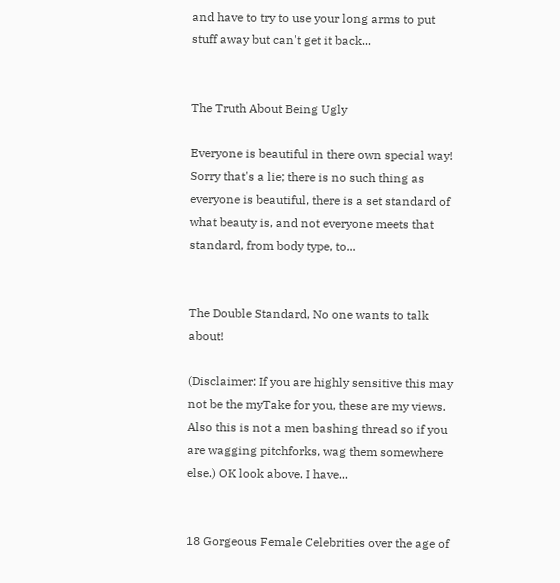and have to try to use your long arms to put stuff away but can't get it back...


The Truth About Being Ugly

Everyone is beautiful in there own special way! Sorry that's a lie; there is no such thing as everyone is beautiful, there is a set standard of what beauty is, and not everyone meets that standard, from body type, to...


The Double Standard, No one wants to talk about!

(Disclaimer: If you are highly sensitive this may not be the myTake for you, these are my views. Also this is not a men bashing thread so if you are wagging pitchforks, wag them somewhere else.) OK look above. I have...


18 Gorgeous Female Celebrities over the age of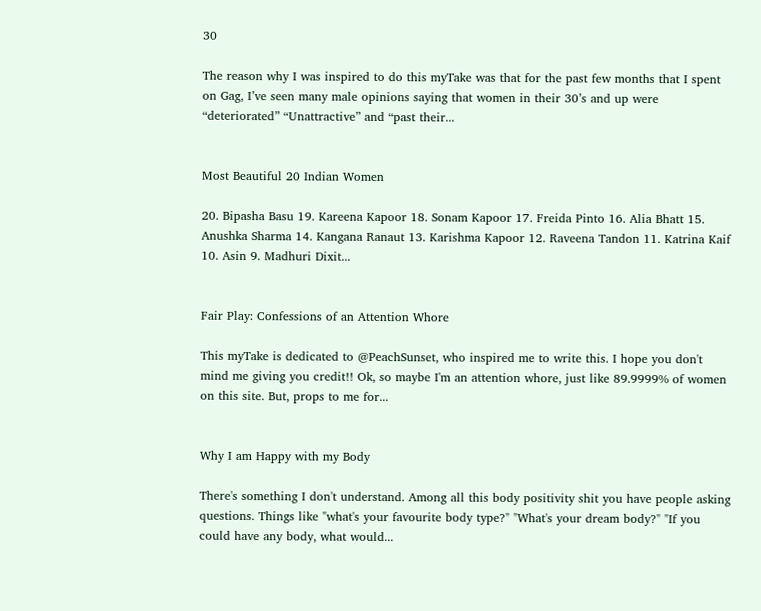30

The reason why I was inspired to do this myTake was that for the past few months that I spent on Gag, I’ve seen many male opinions saying that women in their 30’s and up were “deteriorated” “Unattractive” and “past their...


Most Beautiful 20 Indian Women

20. Bipasha Basu 19. Kareena Kapoor 18. Sonam Kapoor 17. Freida Pinto 16. Alia Bhatt 15. Anushka Sharma 14. Kangana Ranaut 13. Karishma Kapoor 12. Raveena Tandon 11. Katrina Kaif 10. Asin 9. Madhuri Dixit...


Fair Play: Confessions of an Attention Whore

This myTake is dedicated to @PeachSunset, who inspired me to write this. I hope you don't mind me giving you credit!! Ok, so maybe I'm an attention whore, just like 89.9999% of women on this site. But, props to me for...


Why I am Happy with my Body

There's something I don't understand. Among all this body positivity shit you have people asking questions. Things like "what's your favourite body type?" "What's your dream body?" "If you could have any body, what would...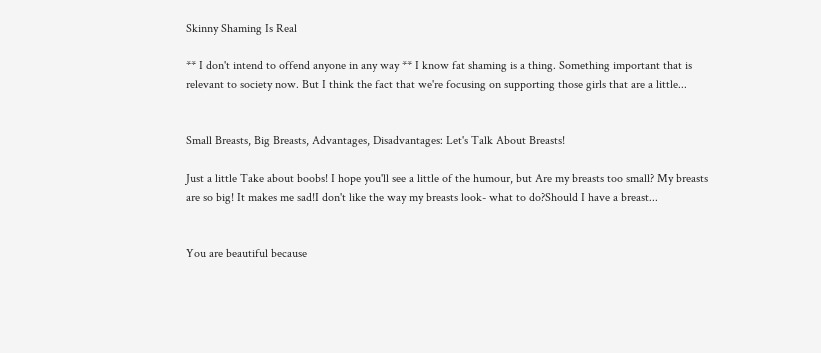Skinny Shaming Is Real

** I don't intend to offend anyone in any way ** I know fat shaming is a thing. Something important that is relevant to society now. But I think the fact that we're focusing on supporting those girls that are a little...


Small Breasts, Big Breasts, Advantages, Disadvantages: Let's Talk About Breasts!

Just a little Take about boobs! I hope you'll see a little of the humour, but Are my breasts too small? My breasts are so big! It makes me sad!I don't like the way my breasts look- what to do?Should I have a breast...


You are beautiful because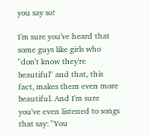you say so!

I'm sure you've heard that some guys like girls who "don't know they're beautiful" and that, this fact, makes them even more beautiful. And I'm sure you've even listened to songs that say: "You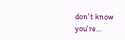don't know you're...